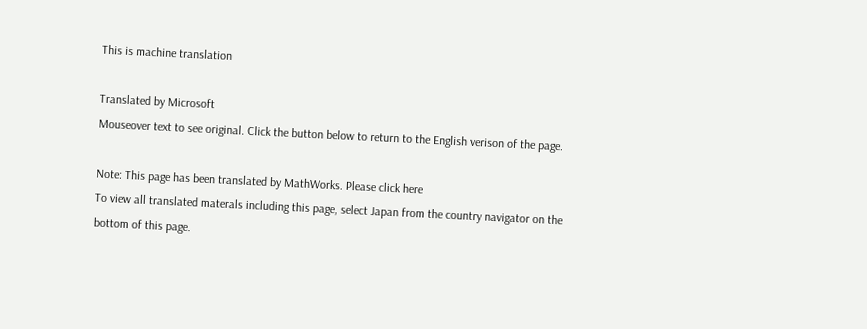This is machine translation

Translated by Microsoft
Mouseover text to see original. Click the button below to return to the English verison of the page.

Note: This page has been translated by MathWorks. Please click here
To view all translated materals including this page, select Japan from the country navigator on the bottom of this page.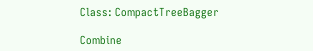Class: CompactTreeBagger

Combine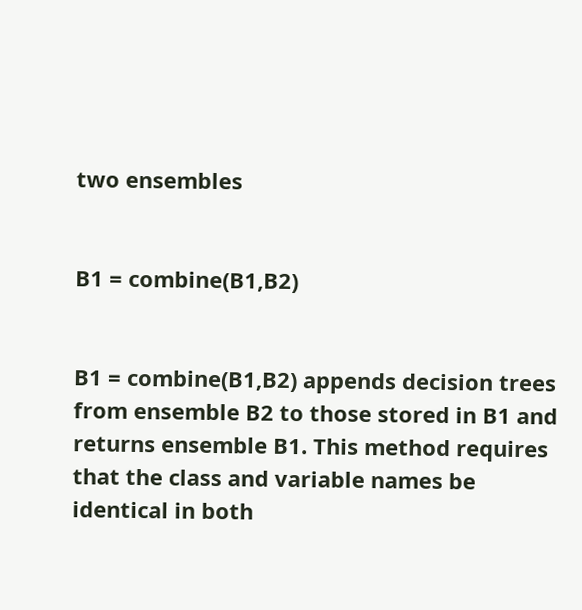two ensembles


B1 = combine(B1,B2)


B1 = combine(B1,B2) appends decision trees from ensemble B2 to those stored in B1 and returns ensemble B1. This method requires that the class and variable names be identical in both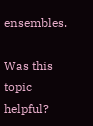ensembles.

Was this topic helpful?